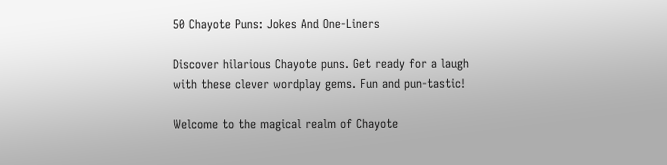50 Chayote Puns: Jokes And One-Liners

Discover hilarious Chayote puns. Get ready for a laugh with these clever wordplay gems. Fun and pun-tastic!

Welcome to the magical realm of Chayote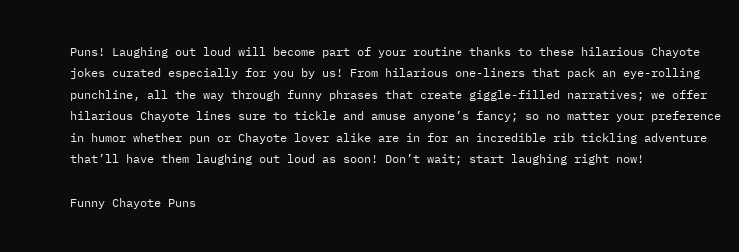Puns! Laughing out loud will become part of your routine thanks to these hilarious Chayote jokes curated especially for you by us! From hilarious one-liners that pack an eye-rolling punchline, all the way through funny phrases that create giggle-filled narratives; we offer hilarious Chayote lines sure to tickle and amuse anyone’s fancy; so no matter your preference in humor whether pun or Chayote lover alike are in for an incredible rib tickling adventure that’ll have them laughing out loud as soon! Don’t wait; start laughing right now!

Funny Chayote Puns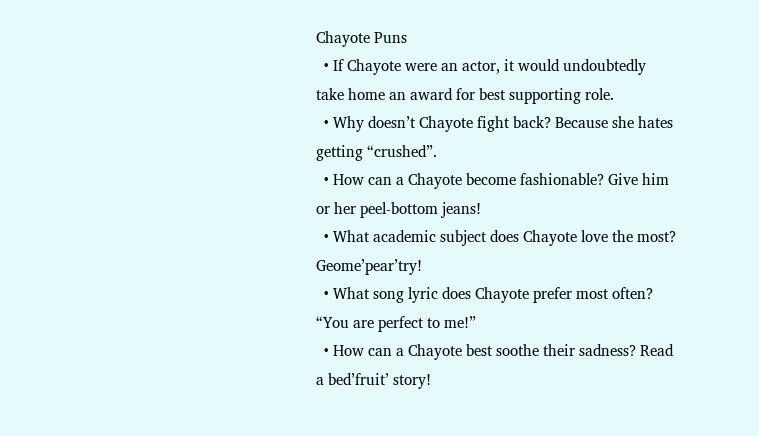Chayote Puns
  • If Chayote were an actor, it would undoubtedly take home an award for best supporting role.
  • Why doesn’t Chayote fight back? Because she hates getting “crushed”.
  • How can a Chayote become fashionable? Give him or her peel-bottom jeans!
  • What academic subject does Chayote love the most? Geome’pear’try!
  • What song lyric does Chayote prefer most often? “You are perfect to me!”
  • How can a Chayote best soothe their sadness? Read a bed’fruit’ story!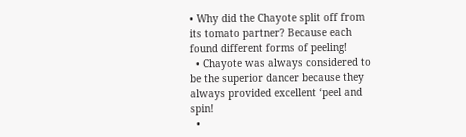• Why did the Chayote split off from its tomato partner? Because each found different forms of peeling!
  • Chayote was always considered to be the superior dancer because they always provided excellent ‘peel and spin!
  •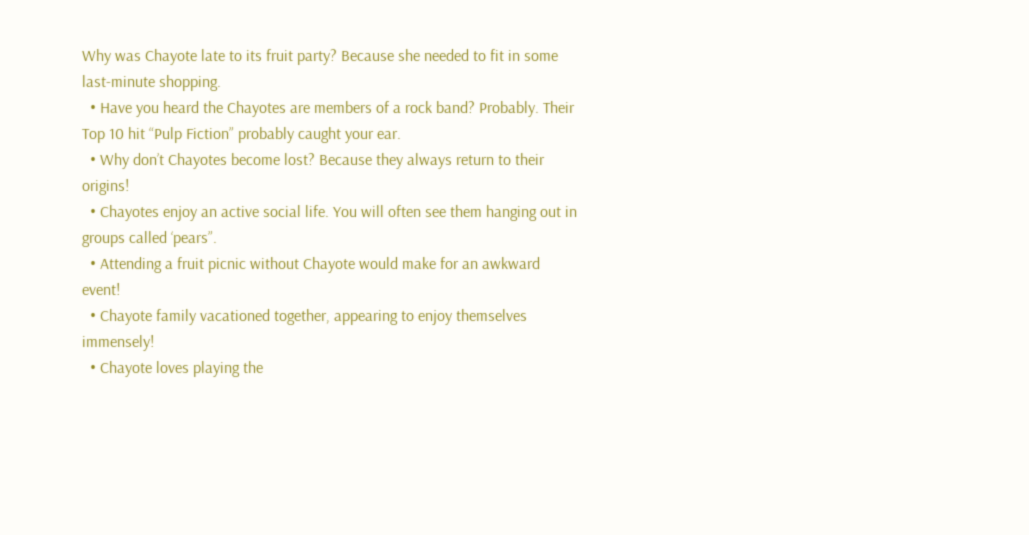Why was Chayote late to its fruit party? Because she needed to fit in some last-minute shopping.
  • Have you heard the Chayotes are members of a rock band? Probably. Their Top 10 hit “Pulp Fiction” probably caught your ear.
  • Why don’t Chayotes become lost? Because they always return to their origins!
  • Chayotes enjoy an active social life. You will often see them hanging out in groups called ‘pears”.
  • Attending a fruit picnic without Chayote would make for an awkward event!
  • Chayote family vacationed together, appearing to enjoy themselves immensely!
  • Chayote loves playing the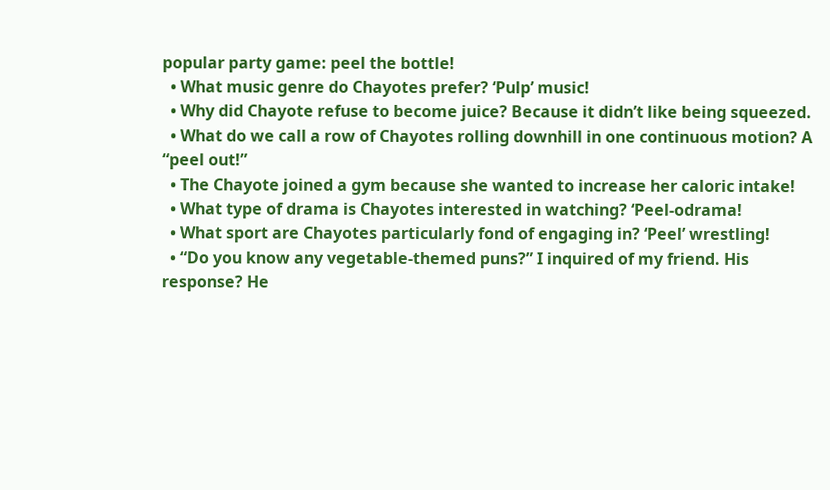popular party game: peel the bottle!
  • What music genre do Chayotes prefer? ‘Pulp’ music!
  • Why did Chayote refuse to become juice? Because it didn’t like being squeezed.
  • What do we call a row of Chayotes rolling downhill in one continuous motion? A “peel out!”
  • The Chayote joined a gym because she wanted to increase her caloric intake!
  • What type of drama is Chayotes interested in watching? ‘Peel-odrama!
  • What sport are Chayotes particularly fond of engaging in? ‘Peel’ wrestling!
  • “Do you know any vegetable-themed puns?” I inquired of my friend. His response? He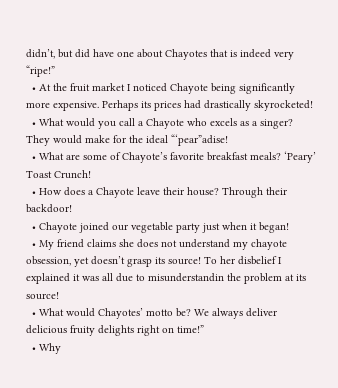didn’t, but did have one about Chayotes that is indeed very “ripe!”
  • At the fruit market I noticed Chayote being significantly more expensive. Perhaps its prices had drastically skyrocketed!
  • What would you call a Chayote who excels as a singer? They would make for the ideal “‘pear”adise!
  • What are some of Chayote’s favorite breakfast meals? ‘Peary’ Toast Crunch!
  • How does a Chayote leave their house? Through their backdoor!
  • Chayote joined our vegetable party just when it began!
  • My friend claims she does not understand my chayote obsession, yet doesn’t grasp its source! To her disbelief I explained it was all due to misunderstandin the problem at its source!
  • What would Chayotes’ motto be? We always deliver delicious fruity delights right on time!”
  • Why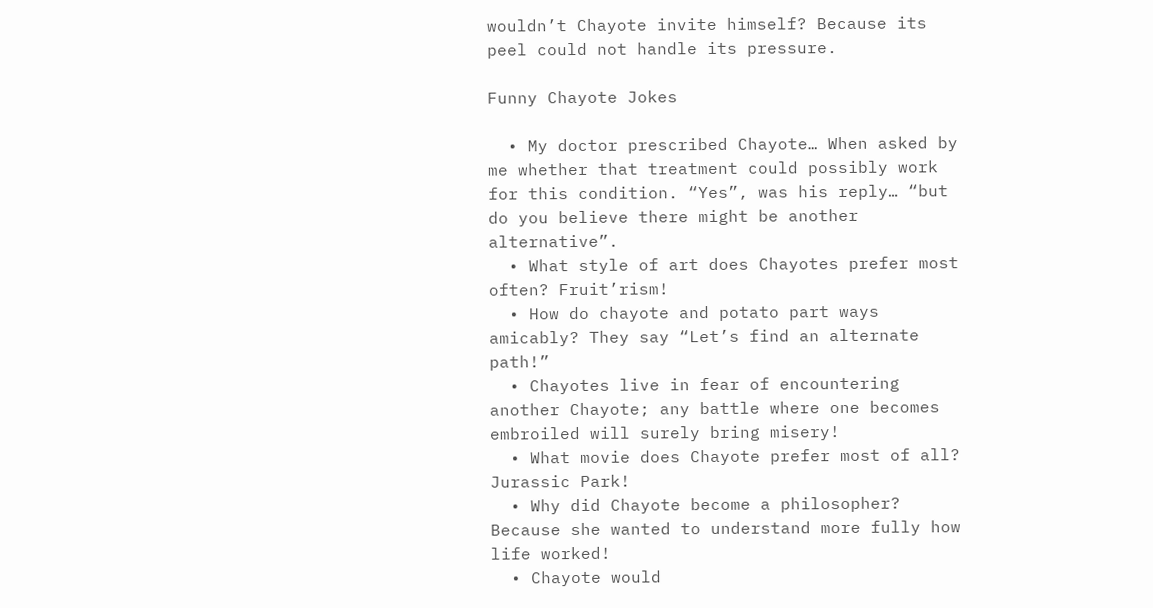wouldn’t Chayote invite himself? Because its peel could not handle its pressure.

Funny Chayote Jokes

  • My doctor prescribed Chayote… When asked by me whether that treatment could possibly work for this condition. “Yes”, was his reply… “but do you believe there might be another alternative”.
  • What style of art does Chayotes prefer most often? Fruit’rism!
  • How do chayote and potato part ways amicably? They say “Let’s find an alternate path!”
  • Chayotes live in fear of encountering another Chayote; any battle where one becomes embroiled will surely bring misery!
  • What movie does Chayote prefer most of all? Jurassic Park!
  • Why did Chayote become a philosopher? Because she wanted to understand more fully how life worked!
  • Chayote would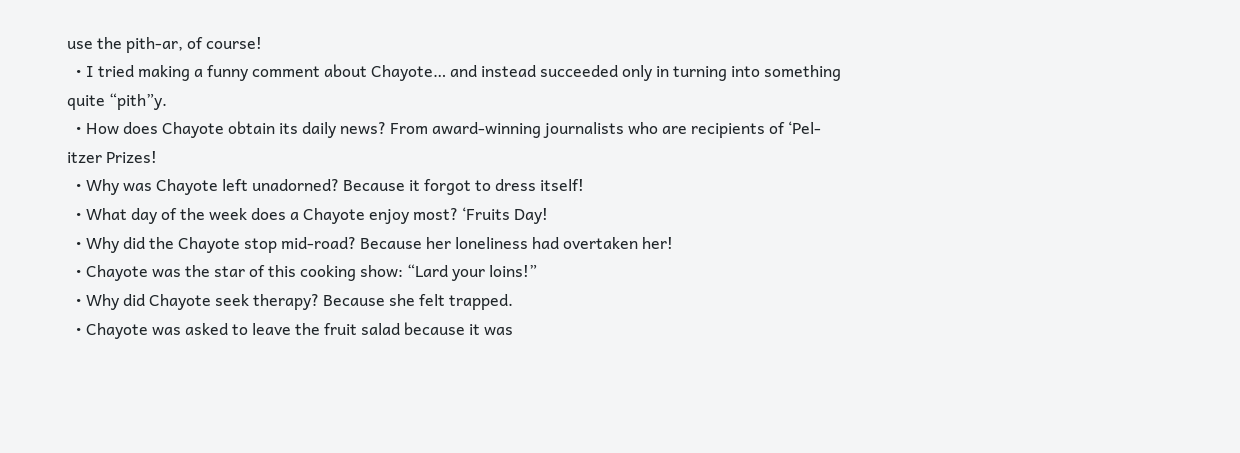use the pith-ar, of course!
  • I tried making a funny comment about Chayote… and instead succeeded only in turning into something quite “pith”y.
  • How does Chayote obtain its daily news? From award-winning journalists who are recipients of ‘Pel-itzer Prizes!
  • Why was Chayote left unadorned? Because it forgot to dress itself!
  • What day of the week does a Chayote enjoy most? ‘Fruits Day!
  • Why did the Chayote stop mid-road? Because her loneliness had overtaken her!
  • Chayote was the star of this cooking show: “Lard your loins!”
  • Why did Chayote seek therapy? Because she felt trapped.
  • Chayote was asked to leave the fruit salad because it was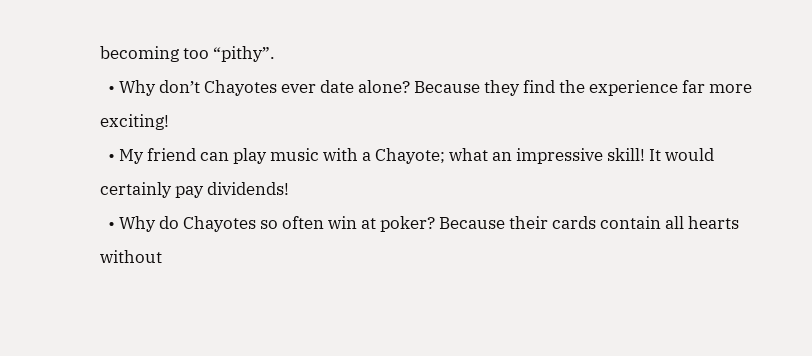becoming too “pithy”.
  • Why don’t Chayotes ever date alone? Because they find the experience far more exciting!
  • My friend can play music with a Chayote; what an impressive skill! It would certainly pay dividends!
  • Why do Chayotes so often win at poker? Because their cards contain all hearts without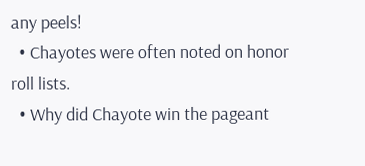any peels!
  • Chayotes were often noted on honor roll lists.
  • Why did Chayote win the pageant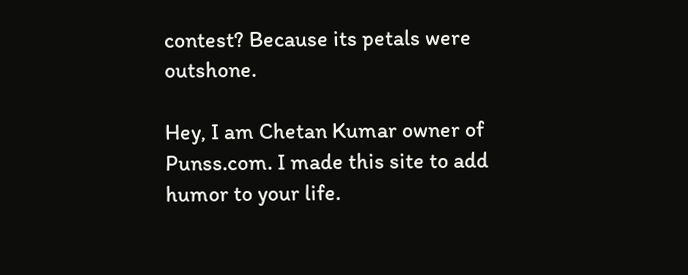contest? Because its petals were outshone.

Hey, I am Chetan Kumar owner of Punss.com. I made this site to add humor to your life.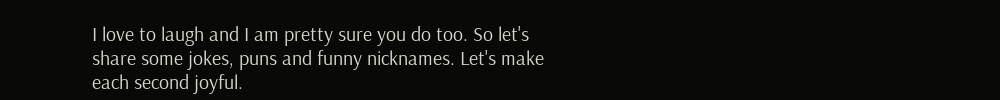I love to laugh and I am pretty sure you do too. So let's share some jokes, puns and funny nicknames. Let's make each second joyful.